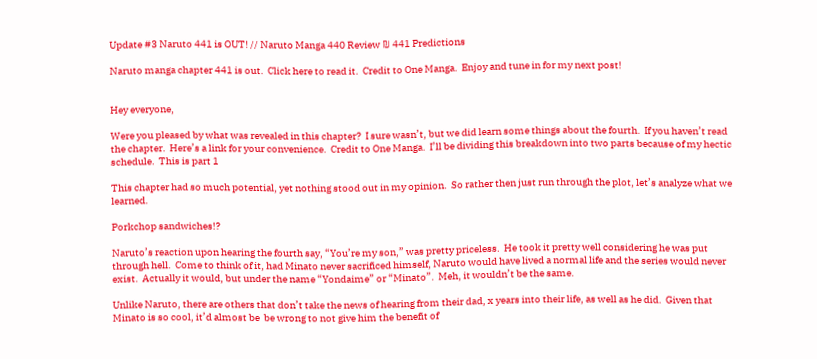Update #3 Naruto 441 is OUT! // Naruto Manga 440 Review ₪ 441 Predictions

Naruto manga chapter 441 is out.  Click here to read it.  Credit to One Manga.  Enjoy and tune in for my next post!


Hey everyone,

Were you pleased by what was revealed in this chapter?  I sure wasn’t, but we did learn some things about the fourth.  If you haven’t read the chapter.  Here’s a link for your convenience.  Credit to One Manga.  I’ll be dividing this breakdown into two parts because of my hectic schedule.  This is part 1

This chapter had so much potential, yet nothing stood out in my opinion.  So rather then just run through the plot, let’s analyze what we learned.

Porkchop sandwiches!?

Naruto’s reaction upon hearing the fourth say, “You’re my son,” was pretty priceless.  He took it pretty well considering he was put through hell.  Come to think of it, had Minato never sacrificed himself, Naruto would have lived a normal life and the series would never exist.  Actually it would, but under the name “Yondaime” or “Minato”.  Meh, it wouldn’t be the same.

Unlike Naruto, there are others that don’t take the news of hearing from their dad, x years into their life, as well as he did.  Given that Minato is so cool, it’d almost be  be wrong to not give him the benefit of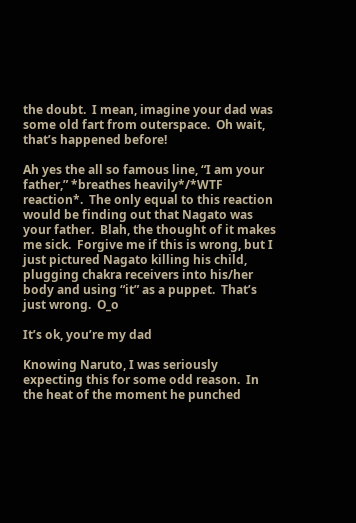the doubt.  I mean, imagine your dad was some old fart from outerspace.  Oh wait, that’s happened before!

Ah yes the all so famous line, “I am your father,” *breathes heavily*/*WTF reaction*.  The only equal to this reaction would be finding out that Nagato was your father.  Blah, the thought of it makes me sick.  Forgive me if this is wrong, but I just pictured Nagato killing his child, plugging chakra receivers into his/her body and using “it” as a puppet.  That’s just wrong.  O_o

It’s ok, you’re my dad

Knowing Naruto, I was seriously expecting this for some odd reason.  In the heat of the moment he punched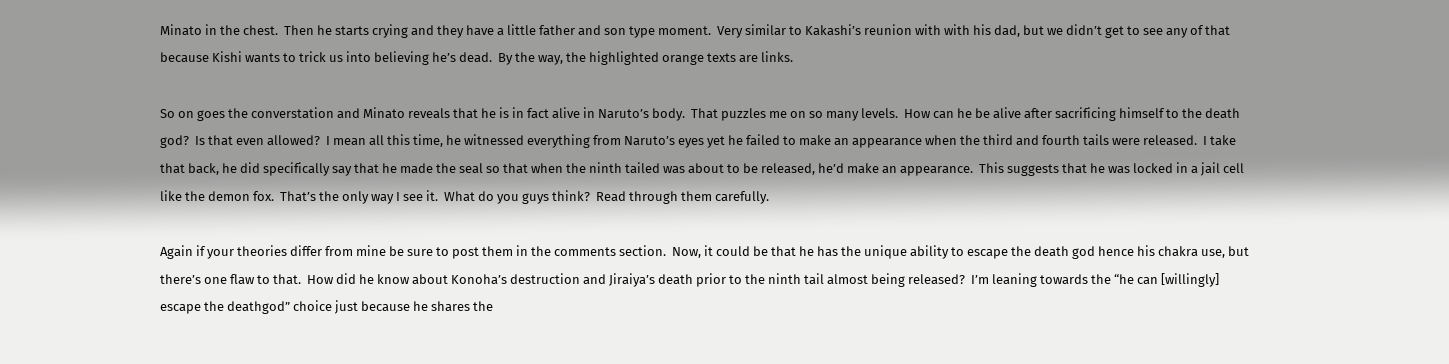Minato in the chest.  Then he starts crying and they have a little father and son type moment.  Very similar to Kakashi’s reunion with with his dad, but we didn’t get to see any of that because Kishi wants to trick us into believing he’s dead.  By the way, the highlighted orange texts are links.

So on goes the converstation and Minato reveals that he is in fact alive in Naruto’s body.  That puzzles me on so many levels.  How can he be alive after sacrificing himself to the death god?  Is that even allowed?  I mean all this time, he witnessed everything from Naruto’s eyes yet he failed to make an appearance when the third and fourth tails were released.  I take that back, he did specifically say that he made the seal so that when the ninth tailed was about to be released, he’d make an appearance.  This suggests that he was locked in a jail cell like the demon fox.  That’s the only way I see it.  What do you guys think?  Read through them carefully.

Again if your theories differ from mine be sure to post them in the comments section.  Now, it could be that he has the unique ability to escape the death god hence his chakra use, but there’s one flaw to that.  How did he know about Konoha’s destruction and Jiraiya’s death prior to the ninth tail almost being released?  I’m leaning towards the “he can [willingly]  escape the deathgod” choice just because he shares the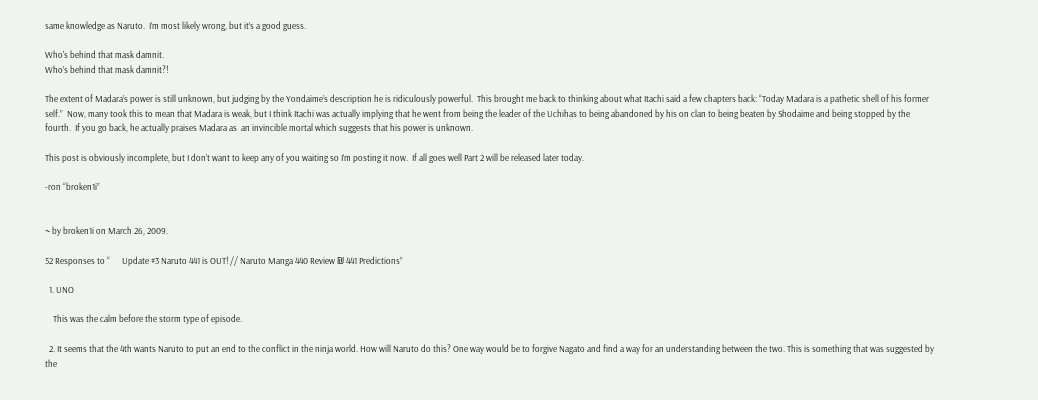same knowledge as Naruto.  I’m most likely wrong, but it’s a good guess.

Who's behind that mask damnit.
Who’s behind that mask damnit?!

The extent of Madara’s power is still unknown, but judging by the Yondaime’s description he is ridiculously powerful.  This brought me back to thinking about what Itachi said a few chapters back: “Today Madara is a pathetic shell of his former self.”  Now, many took this to mean that Madara is weak, but I think Itachi was actually implying that he went from being the leader of the Uchihas to being abandoned by his on clan to being beaten by Shodaime and being stopped by the fourth.  If you go back, he actually praises Madara as  an invincible mortal which suggests that his power is unknown.

This post is obviously incomplete, but I don’t want to keep any of you waiting so I’m posting it now.  If all goes well Part 2 will be released later today.

-ron “broken1i”


~ by broken1i on March 26, 2009.

52 Responses to “      Update #3 Naruto 441 is OUT! // Naruto Manga 440 Review ₪ 441 Predictions”

  1. UNO

    This was the calm before the storm type of episode.

  2. It seems that the 4th wants Naruto to put an end to the conflict in the ninja world. How will Naruto do this? One way would be to forgive Nagato and find a way for an understanding between the two. This is something that was suggested by the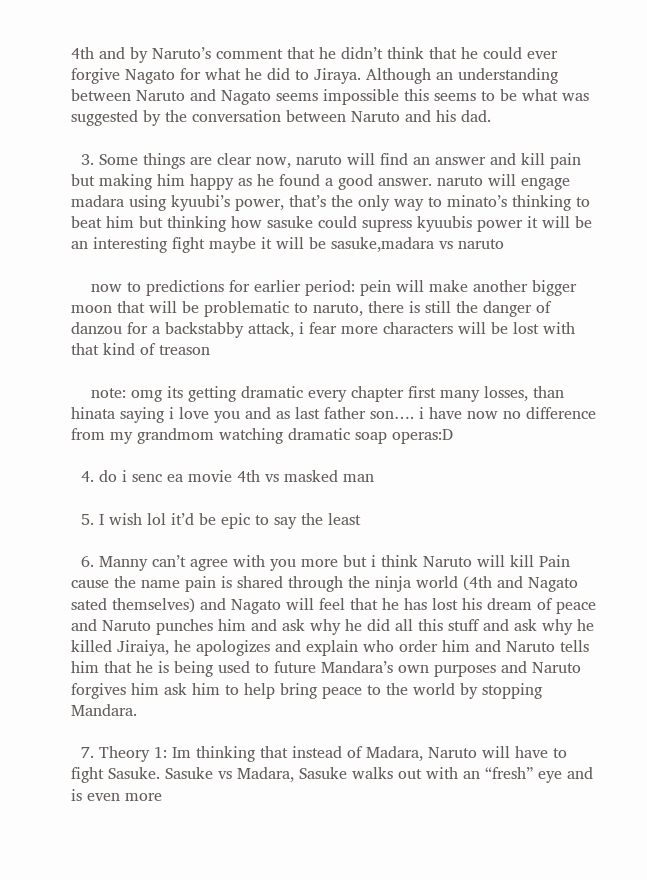4th and by Naruto’s comment that he didn’t think that he could ever forgive Nagato for what he did to Jiraya. Although an understanding between Naruto and Nagato seems impossible this seems to be what was suggested by the conversation between Naruto and his dad.

  3. Some things are clear now, naruto will find an answer and kill pain but making him happy as he found a good answer. naruto will engage madara using kyuubi’s power, that’s the only way to minato’s thinking to beat him but thinking how sasuke could supress kyuubis power it will be an interesting fight maybe it will be sasuke,madara vs naruto

    now to predictions for earlier period: pein will make another bigger moon that will be problematic to naruto, there is still the danger of danzou for a backstabby attack, i fear more characters will be lost with that kind of treason

    note: omg its getting dramatic every chapter first many losses, than hinata saying i love you and as last father son…. i have now no difference from my grandmom watching dramatic soap operas:D

  4. do i senc ea movie 4th vs masked man

  5. I wish lol it’d be epic to say the least

  6. Manny can’t agree with you more but i think Naruto will kill Pain cause the name pain is shared through the ninja world (4th and Nagato sated themselves) and Nagato will feel that he has lost his dream of peace and Naruto punches him and ask why he did all this stuff and ask why he killed Jiraiya, he apologizes and explain who order him and Naruto tells him that he is being used to future Mandara’s own purposes and Naruto forgives him ask him to help bring peace to the world by stopping Mandara.

  7. Theory 1: Im thinking that instead of Madara, Naruto will have to fight Sasuke. Sasuke vs Madara, Sasuke walks out with an “fresh” eye and is even more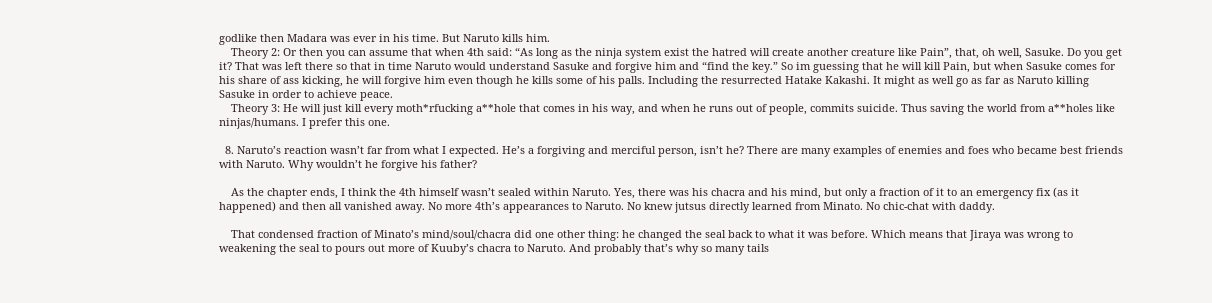godlike then Madara was ever in his time. But Naruto kills him.
    Theory 2: Or then you can assume that when 4th said: “As long as the ninja system exist the hatred will create another creature like Pain”, that, oh well, Sasuke. Do you get it? That was left there so that in time Naruto would understand Sasuke and forgive him and “find the key.” So im guessing that he will kill Pain, but when Sasuke comes for his share of ass kicking, he will forgive him even though he kills some of his palls. Including the resurrected Hatake Kakashi. It might as well go as far as Naruto killing Sasuke in order to achieve peace.
    Theory 3: He will just kill every moth*rfucking a**hole that comes in his way, and when he runs out of people, commits suicide. Thus saving the world from a**holes like ninjas/humans. I prefer this one.

  8. Naruto’s reaction wasn’t far from what I expected. He’s a forgiving and merciful person, isn’t he? There are many examples of enemies and foes who became best friends with Naruto. Why wouldn’t he forgive his father?

    As the chapter ends, I think the 4th himself wasn’t sealed within Naruto. Yes, there was his chacra and his mind, but only a fraction of it to an emergency fix (as it happened) and then all vanished away. No more 4th’s appearances to Naruto. No knew jutsus directly learned from Minato. No chic-chat with daddy.

    That condensed fraction of Minato’s mind/soul/chacra did one other thing: he changed the seal back to what it was before. Which means that Jiraya was wrong to weakening the seal to pours out more of Kuuby’s chacra to Naruto. And probably that’s why so many tails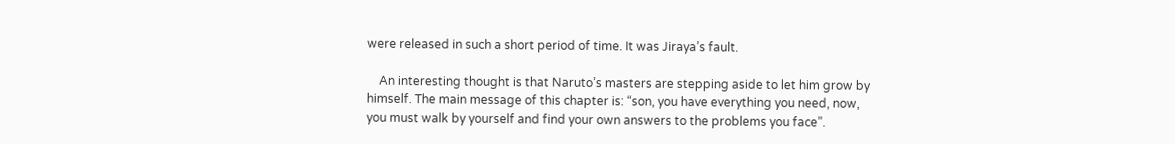were released in such a short period of time. It was Jiraya’s fault.

    An interesting thought is that Naruto’s masters are stepping aside to let him grow by himself. The main message of this chapter is: “son, you have everything you need, now, you must walk by yourself and find your own answers to the problems you face”.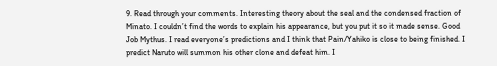9. Read through your comments. Interesting theory about the seal and the condensed fraction of Minato. I couldn’t find the words to explain his appearance, but you put it so it made sense. Good Job Mythus. I read everyone’s predictions and I think that Pain/Yahiko is close to being finished. I predict Naruto will summon his other clone and defeat him. I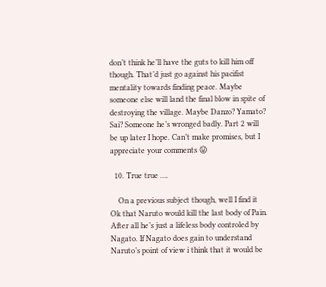don’t think he’ll have the guts to kill him off though. That’d just go against his pacifist mentality towards finding peace. Maybe someone else will land the final blow in spite of destroying the village. Maybe Danzo? Yamato? Sai? Someone he’s wronged badly. Part 2 will be up later I hope. Can’t make promises, but I appreciate your comments 😛

  10. True true ….

    On a previous subject though, well I find it Ok that Naruto would kill the last body of Pain. After all he’s just a lifeless body controled by Nagato. If Nagato does gain to understand Naruto’s point of view i think that it would be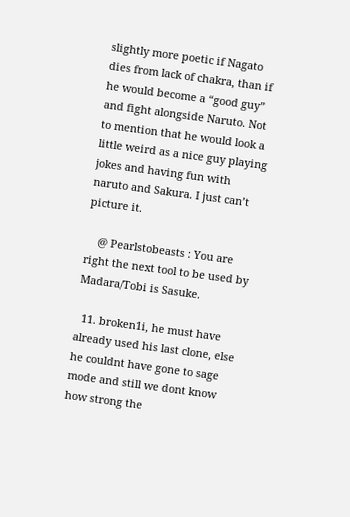slightly more poetic if Nagato dies from lack of chakra, than if he would become a “good guy” and fight alongside Naruto. Not to mention that he would look a little weird as a nice guy playing jokes and having fun with naruto and Sakura. I just can’t picture it.

    @ Pearlstobeasts : You are right the next tool to be used by Madara/Tobi is Sasuke.

  11. broken1i, he must have already used his last clone, else he couldnt have gone to sage mode and still we dont know how strong the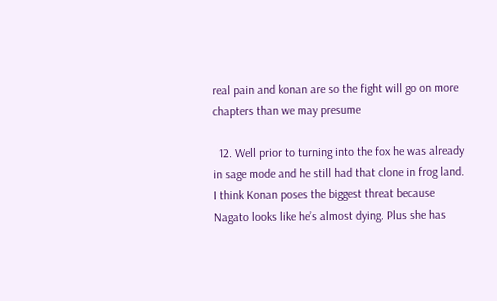real pain and konan are so the fight will go on more chapters than we may presume

  12. Well prior to turning into the fox he was already in sage mode and he still had that clone in frog land. I think Konan poses the biggest threat because Nagato looks like he’s almost dying. Plus she has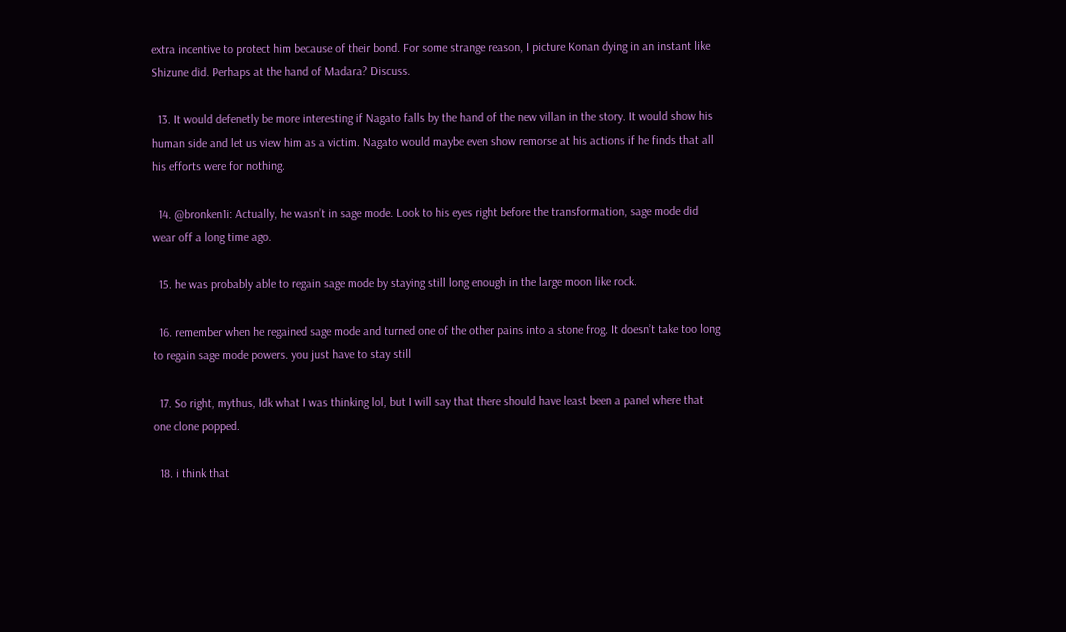extra incentive to protect him because of their bond. For some strange reason, I picture Konan dying in an instant like Shizune did. Perhaps at the hand of Madara? Discuss.

  13. It would defenetly be more interesting if Nagato falls by the hand of the new villan in the story. It would show his human side and let us view him as a victim. Nagato would maybe even show remorse at his actions if he finds that all his efforts were for nothing.

  14. @bronken1i: Actually, he wasn’t in sage mode. Look to his eyes right before the transformation, sage mode did wear off a long time ago.

  15. he was probably able to regain sage mode by staying still long enough in the large moon like rock.

  16. remember when he regained sage mode and turned one of the other pains into a stone frog. It doesn’t take too long to regain sage mode powers. you just have to stay still

  17. So right, mythus, Idk what I was thinking lol, but I will say that there should have least been a panel where that one clone popped.

  18. i think that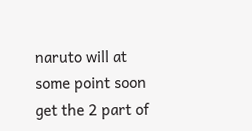naruto will at some point soon get the 2 part of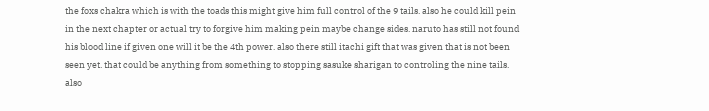the foxs chakra which is with the toads this might give him full control of the 9 tails. also he could kill pein in the next chapter or actual try to forgive him making pein maybe change sides. naruto has still not found his blood line if given one will it be the 4th power. also there still itachi gift that was given that is not been seen yet. that could be anything from something to stopping sasuke sharigan to controling the nine tails. also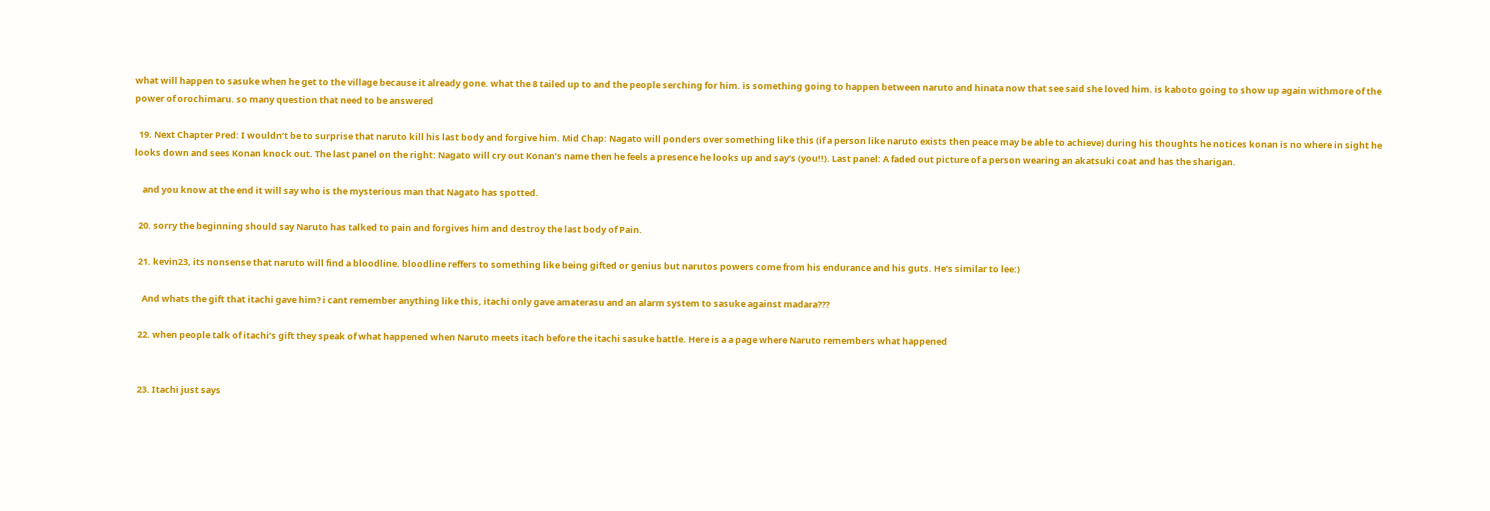what will happen to sasuke when he get to the village because it already gone. what the 8 tailed up to and the people serching for him. is something going to happen between naruto and hinata now that see said she loved him. is kaboto going to show up again withmore of the power of orochimaru. so many question that need to be answered

  19. Next Chapter Pred: I wouldn’t be to surprise that naruto kill his last body and forgive him. Mid Chap: Nagato will ponders over something like this (if a person like naruto exists then peace may be able to achieve) during his thoughts he notices konan is no where in sight he looks down and sees Konan knock out. The last panel on the right: Nagato will cry out Konan’s name then he feels a presence he looks up and say’s (you!!). Last panel: A faded out picture of a person wearing an akatsuki coat and has the sharigan.

    and you know at the end it will say who is the mysterious man that Nagato has spotted.

  20. sorry the beginning should say Naruto has talked to pain and forgives him and destroy the last body of Pain.

  21. kevin23, its nonsense that naruto will find a bloodline. bloodline reffers to something like being gifted or genius but narutos powers come from his endurance and his guts. He’s similar to lee:)

    And whats the gift that itachi gave him? i cant remember anything like this, itachi only gave amaterasu and an alarm system to sasuke against madara???

  22. when people talk of itachi’s gift they speak of what happened when Naruto meets itach before the itachi sasuke battle. Here is a a page where Naruto remembers what happened


  23. Itachi just says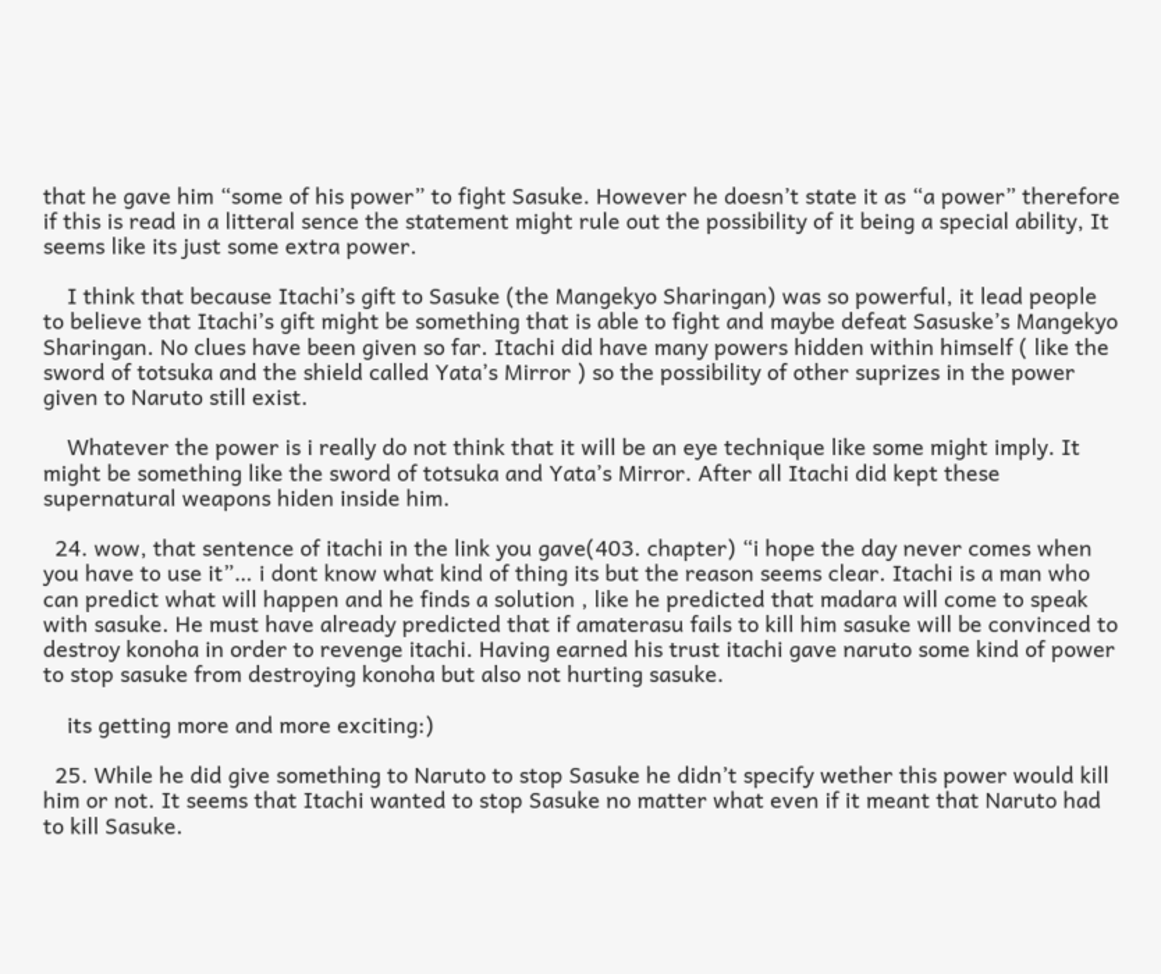that he gave him “some of his power” to fight Sasuke. However he doesn’t state it as “a power” therefore if this is read in a litteral sence the statement might rule out the possibility of it being a special ability, It seems like its just some extra power.

    I think that because Itachi’s gift to Sasuke (the Mangekyo Sharingan) was so powerful, it lead people to believe that Itachi’s gift might be something that is able to fight and maybe defeat Sasuske’s Mangekyo Sharingan. No clues have been given so far. Itachi did have many powers hidden within himself ( like the sword of totsuka and the shield called Yata’s Mirror ) so the possibility of other suprizes in the power given to Naruto still exist.

    Whatever the power is i really do not think that it will be an eye technique like some might imply. It might be something like the sword of totsuka and Yata’s Mirror. After all Itachi did kept these supernatural weapons hiden inside him.

  24. wow, that sentence of itachi in the link you gave(403. chapter) “i hope the day never comes when you have to use it”… i dont know what kind of thing its but the reason seems clear. Itachi is a man who can predict what will happen and he finds a solution , like he predicted that madara will come to speak with sasuke. He must have already predicted that if amaterasu fails to kill him sasuke will be convinced to destroy konoha in order to revenge itachi. Having earned his trust itachi gave naruto some kind of power to stop sasuke from destroying konoha but also not hurting sasuke.

    its getting more and more exciting:)

  25. While he did give something to Naruto to stop Sasuke he didn’t specify wether this power would kill him or not. It seems that Itachi wanted to stop Sasuke no matter what even if it meant that Naruto had to kill Sasuke.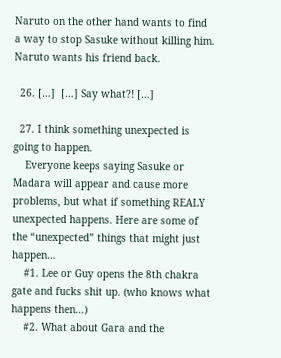Naruto on the other hand wants to find a way to stop Sasuke without killing him. Naruto wants his friend back.

  26. […]  […] Say what?! […]

  27. I think something unexpected is going to happen.
    Everyone keeps saying Sasuke or Madara will appear and cause more problems, but what if something REALY unexpected happens. Here are some of the “unexpected” things that might just happen…
    #1. Lee or Guy opens the 8th chakra gate and fucks shit up. (who knows what happens then…)
    #2. What about Gara and the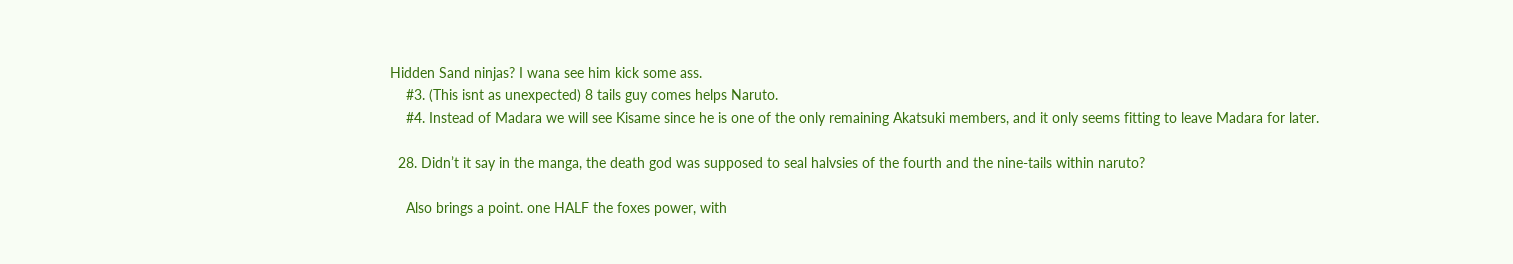Hidden Sand ninjas? I wana see him kick some ass.
    #3. (This isnt as unexpected) 8 tails guy comes helps Naruto.
    #4. Instead of Madara we will see Kisame since he is one of the only remaining Akatsuki members, and it only seems fitting to leave Madara for later.

  28. Didn’t it say in the manga, the death god was supposed to seal halvsies of the fourth and the nine-tails within naruto?

    Also brings a point. one HALF the foxes power, with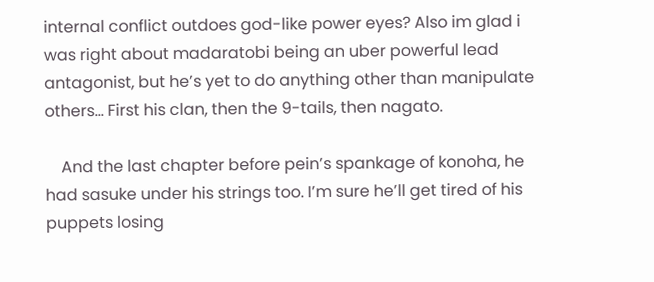internal conflict outdoes god-like power eyes? Also im glad i was right about madaratobi being an uber powerful lead antagonist, but he’s yet to do anything other than manipulate others… First his clan, then the 9-tails, then nagato.

    And the last chapter before pein’s spankage of konoha, he had sasuke under his strings too. I’m sure he’ll get tired of his puppets losing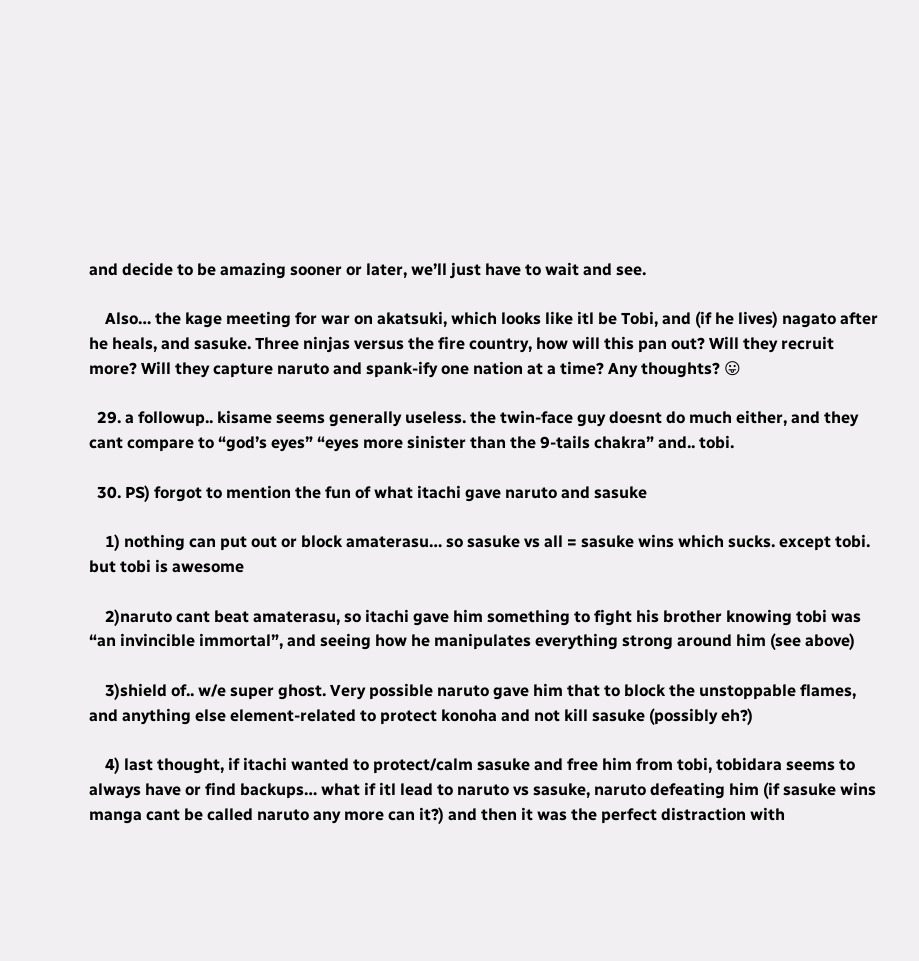and decide to be amazing sooner or later, we’ll just have to wait and see.

    Also… the kage meeting for war on akatsuki, which looks like itl be Tobi, and (if he lives) nagato after he heals, and sasuke. Three ninjas versus the fire country, how will this pan out? Will they recruit more? Will they capture naruto and spank-ify one nation at a time? Any thoughts? 😛

  29. a followup.. kisame seems generally useless. the twin-face guy doesnt do much either, and they cant compare to “god’s eyes” “eyes more sinister than the 9-tails chakra” and.. tobi.

  30. PS) forgot to mention the fun of what itachi gave naruto and sasuke

    1) nothing can put out or block amaterasu… so sasuke vs all = sasuke wins which sucks. except tobi. but tobi is awesome

    2)naruto cant beat amaterasu, so itachi gave him something to fight his brother knowing tobi was “an invincible immortal”, and seeing how he manipulates everything strong around him (see above)

    3)shield of.. w/e super ghost. Very possible naruto gave him that to block the unstoppable flames, and anything else element-related to protect konoha and not kill sasuke (possibly eh?)

    4) last thought, if itachi wanted to protect/calm sasuke and free him from tobi, tobidara seems to always have or find backups… what if itl lead to naruto vs sasuke, naruto defeating him (if sasuke wins manga cant be called naruto any more can it?) and then it was the perfect distraction with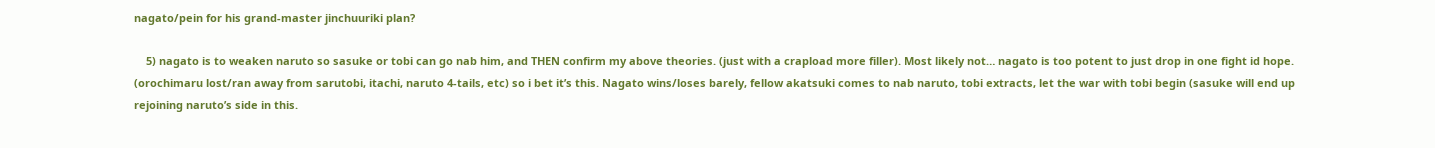nagato/pein for his grand-master jinchuuriki plan?

    5) nagato is to weaken naruto so sasuke or tobi can go nab him, and THEN confirm my above theories. (just with a crapload more filler). Most likely not… nagato is too potent to just drop in one fight id hope. (orochimaru lost/ran away from sarutobi, itachi, naruto 4-tails, etc) so i bet it’s this. Nagato wins/loses barely, fellow akatsuki comes to nab naruto, tobi extracts, let the war with tobi begin (sasuke will end up rejoining naruto’s side in this.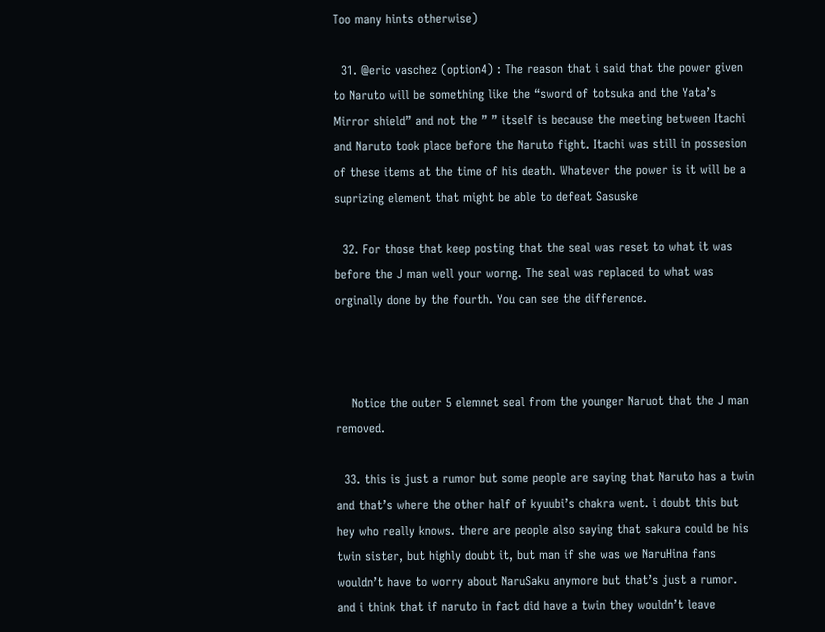Too many hints otherwise)

  31. @eric vaschez (option4) : The reason that i said that the power given to Naruto will be something like the “sword of totsuka and the Yata’s Mirror shield” and not the ” ” itself is because the meeting between Itachi and Naruto took place before the Naruto fight. Itachi was still in possesion of these items at the time of his death. Whatever the power is it will be a suprizing element that might be able to defeat Sasuske

  32. For those that keep posting that the seal was reset to what it was before the J man well your worng. The seal was replaced to what was orginally done by the fourth. You can see the difference.



    Notice the outer 5 elemnet seal from the younger Naruot that the J man removed.

  33. this is just a rumor but some people are saying that Naruto has a twin and that’s where the other half of kyuubi’s chakra went. i doubt this but hey who really knows. there are people also saying that sakura could be his twin sister, but highly doubt it, but man if she was we NaruHina fans wouldn’t have to worry about NaruSaku anymore but that’s just a rumor. and i think that if naruto in fact did have a twin they wouldn’t leave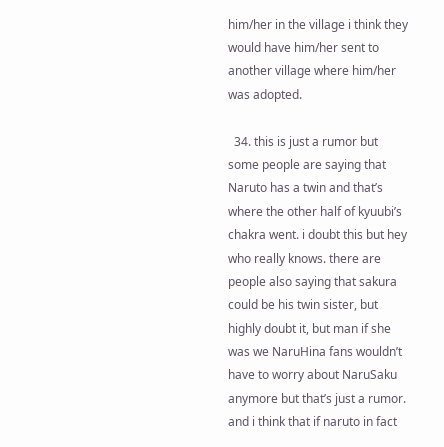him/her in the village i think they would have him/her sent to another village where him/her was adopted.

  34. this is just a rumor but some people are saying that Naruto has a twin and that’s where the other half of kyuubi’s chakra went. i doubt this but hey who really knows. there are people also saying that sakura could be his twin sister, but highly doubt it, but man if she was we NaruHina fans wouldn’t have to worry about NaruSaku anymore but that’s just a rumor. and i think that if naruto in fact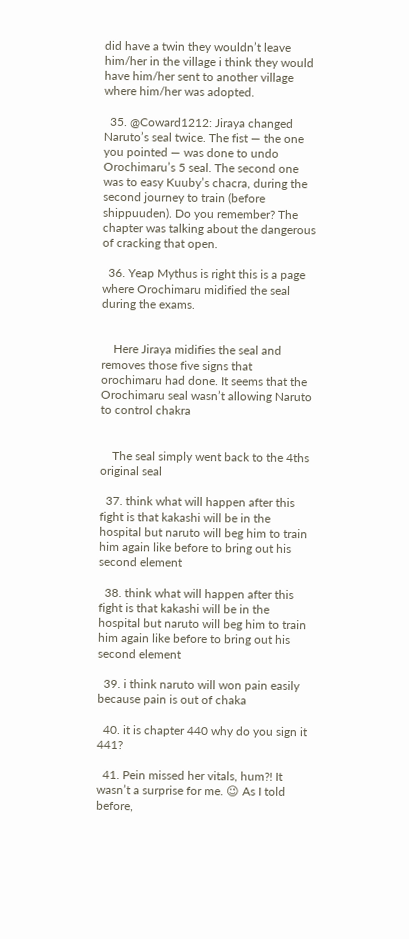did have a twin they wouldn’t leave him/her in the village i think they would have him/her sent to another village where him/her was adopted.

  35. @Coward1212: Jiraya changed Naruto’s seal twice. The fist — the one you pointed — was done to undo Orochimaru’s 5 seal. The second one was to easy Kuuby’s chacra, during the second journey to train (before shippuuden). Do you remember? The chapter was talking about the dangerous of cracking that open.

  36. Yeap Mythus is right this is a page where Orochimaru midified the seal during the exams.


    Here Jiraya midifies the seal and removes those five signs that orochimaru had done. It seems that the Orochimaru seal wasn’t allowing Naruto to control chakra


    The seal simply went back to the 4ths original seal

  37. think what will happen after this fight is that kakashi will be in the hospital but naruto will beg him to train him again like before to bring out his second element

  38. think what will happen after this fight is that kakashi will be in the hospital but naruto will beg him to train him again like before to bring out his second element

  39. i think naruto will won pain easily because pain is out of chaka

  40. it is chapter 440 why do you sign it 441?

  41. Pein missed her vitals, hum?! It wasn’t a surprise for me. 😉 As I told before,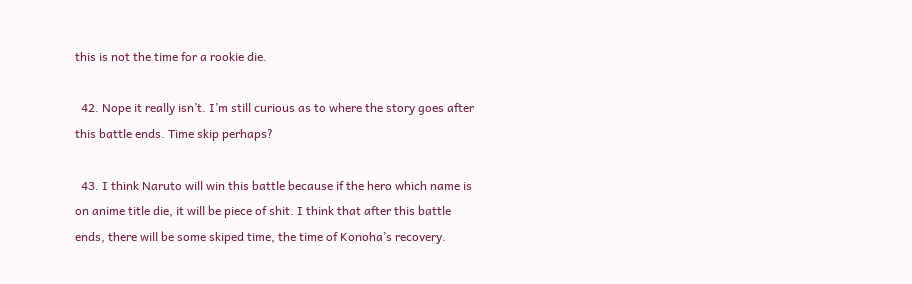this is not the time for a rookie die.

  42. Nope it really isn’t. I’m still curious as to where the story goes after this battle ends. Time skip perhaps?

  43. I think Naruto will win this battle because if the hero which name is on anime title die, it will be piece of shit. I think that after this battle ends, there will be some skiped time, the time of Konoha’s recovery.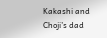Kakashi and Choji’s dad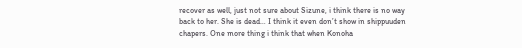recover as well, just not sure about Sizune, i think there is no way back to her. She is dead… I think it even don’t show in shippuuden chapers. One more thing i think that when Konoha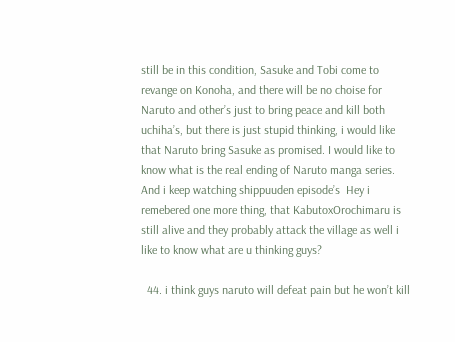still be in this condition, Sasuke and Tobi come to revange on Konoha, and there will be no choise for Naruto and other’s just to bring peace and kill both uchiha’s, but there is just stupid thinking, i would like that Naruto bring Sasuke as promised. I would like to know what is the real ending of Naruto manga series. And i keep watching shippuuden episode’s  Hey i remebered one more thing, that KabutoxOrochimaru is still alive and they probably attack the village as well i like to know what are u thinking guys?

  44. i think guys naruto will defeat pain but he won’t kill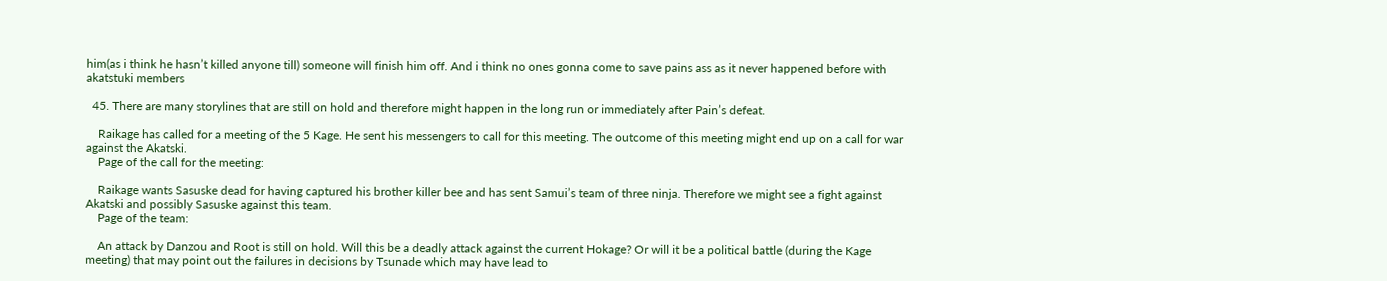him(as i think he hasn’t killed anyone till) someone will finish him off. And i think no ones gonna come to save pains ass as it never happened before with akatstuki members

  45. There are many storylines that are still on hold and therefore might happen in the long run or immediately after Pain’s defeat.

    Raikage has called for a meeting of the 5 Kage. He sent his messengers to call for this meeting. The outcome of this meeting might end up on a call for war against the Akatski.
    Page of the call for the meeting:

    Raikage wants Sasuske dead for having captured his brother killer bee and has sent Samui’s team of three ninja. Therefore we might see a fight against Akatski and possibly Sasuske against this team.
    Page of the team:

    An attack by Danzou and Root is still on hold. Will this be a deadly attack against the current Hokage? Or will it be a political battle (during the Kage meeting) that may point out the failures in decisions by Tsunade which may have lead to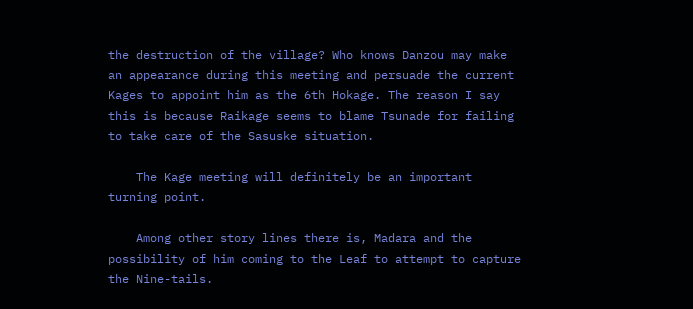the destruction of the village? Who knows Danzou may make an appearance during this meeting and persuade the current Kages to appoint him as the 6th Hokage. The reason I say this is because Raikage seems to blame Tsunade for failing to take care of the Sasuske situation.

    The Kage meeting will definitely be an important turning point.

    Among other story lines there is, Madara and the possibility of him coming to the Leaf to attempt to capture the Nine-tails.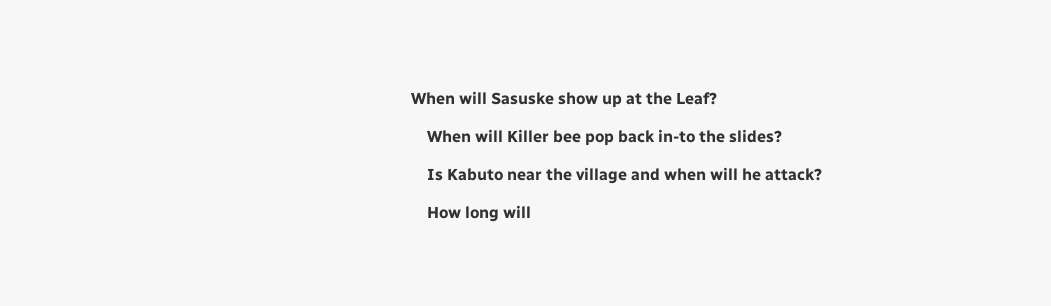When will Sasuske show up at the Leaf?

    When will Killer bee pop back in-to the slides?

    Is Kabuto near the village and when will he attack?

    How long will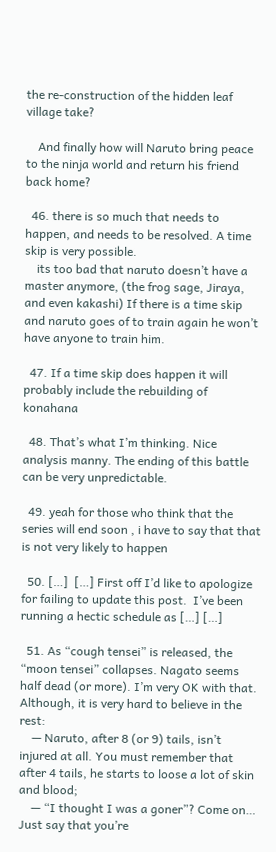the re-construction of the hidden leaf village take?

    And finally how will Naruto bring peace to the ninja world and return his friend back home?

  46. there is so much that needs to happen, and needs to be resolved. A time skip is very possible.
    its too bad that naruto doesn’t have a master anymore, (the frog sage, Jiraya, and even kakashi) If there is a time skip and naruto goes of to train again he won’t have anyone to train him.

  47. If a time skip does happen it will probably include the rebuilding of konahana

  48. That’s what I’m thinking. Nice analysis manny. The ending of this battle can be very unpredictable.

  49. yeah for those who think that the series will end soon , i have to say that that is not very likely to happen

  50. […]  […] First off I’d like to apologize for failing to update this post.  I’ve been running a hectic schedule as […] […]

  51. As “cough tensei” is released, the “moon tensei” collapses. Nagato seems half dead (or more). I’m very OK with that. Although, it is very hard to believe in the rest:
    — Naruto, after 8 (or 9) tails, isn’t injured at all. You must remember that after 4 tails, he starts to loose a lot of skin and blood;
    — “I thought I was a goner”? Come on… Just say that you’re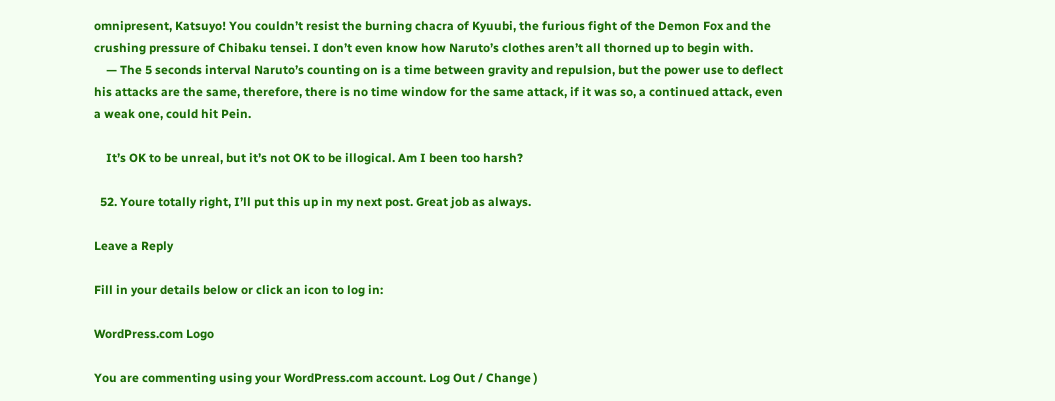omnipresent, Katsuyo! You couldn’t resist the burning chacra of Kyuubi, the furious fight of the Demon Fox and the crushing pressure of Chibaku tensei. I don’t even know how Naruto’s clothes aren’t all thorned up to begin with.
    — The 5 seconds interval Naruto’s counting on is a time between gravity and repulsion, but the power use to deflect his attacks are the same, therefore, there is no time window for the same attack, if it was so, a continued attack, even a weak one, could hit Pein.

    It’s OK to be unreal, but it’s not OK to be illogical. Am I been too harsh?

  52. Youre totally right, I’ll put this up in my next post. Great job as always.

Leave a Reply

Fill in your details below or click an icon to log in:

WordPress.com Logo

You are commenting using your WordPress.com account. Log Out / Change )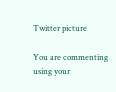Twitter picture

You are commenting using your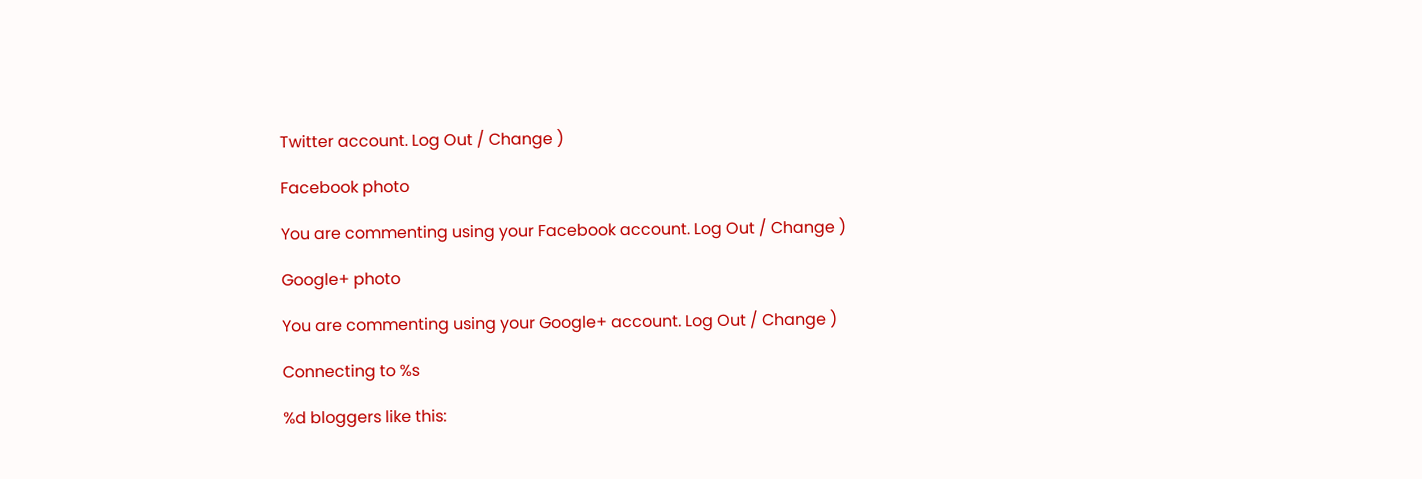Twitter account. Log Out / Change )

Facebook photo

You are commenting using your Facebook account. Log Out / Change )

Google+ photo

You are commenting using your Google+ account. Log Out / Change )

Connecting to %s

%d bloggers like this: